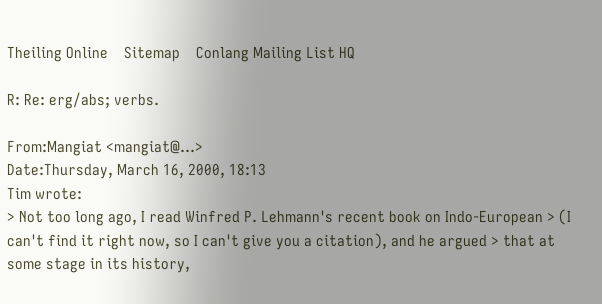Theiling Online    Sitemap    Conlang Mailing List HQ

R: Re: erg/abs; verbs.

From:Mangiat <mangiat@...>
Date:Thursday, March 16, 2000, 18:13
Tim wrote:
> Not too long ago, I read Winfred P. Lehmann's recent book on Indo-European > (I can't find it right now, so I can't give you a citation), and he argued > that at some stage in its history,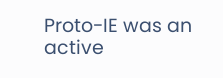Proto-IE was an active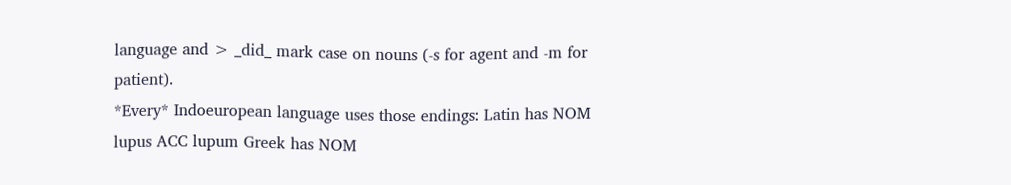language and > _did_ mark case on nouns (-s for agent and -m for patient).
*Every* Indoeuropean language uses those endings: Latin has NOM lupus ACC lupum Greek has NOM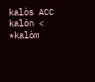kalòs ACC kalòn < *kalòm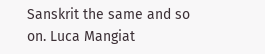Sanskrit the same and so on. Luca Mangiat